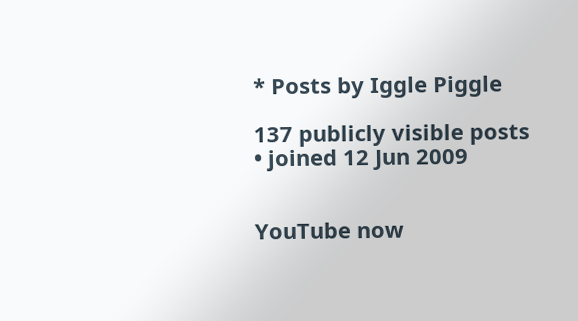* Posts by Iggle Piggle

137 publicly visible posts • joined 12 Jun 2009


YouTube now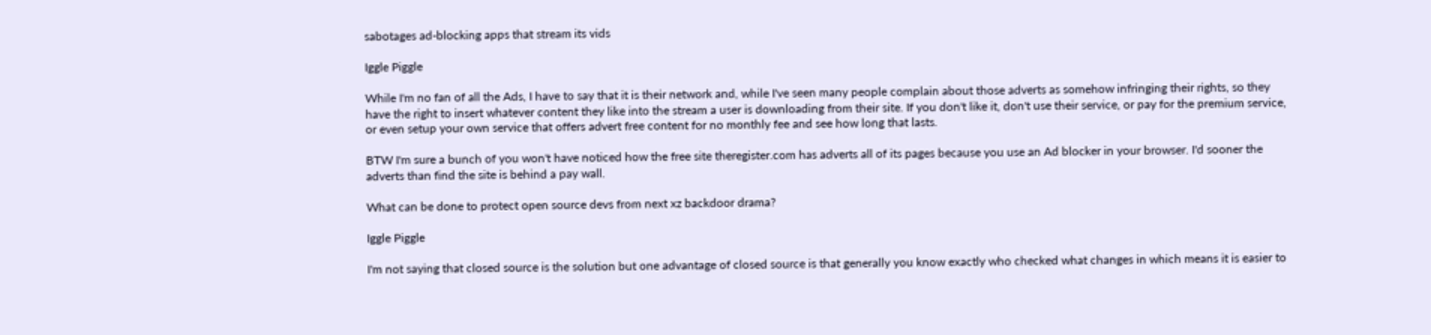sabotages ad-blocking apps that stream its vids

Iggle Piggle

While I'm no fan of all the Ads, I have to say that it is their network and, while I've seen many people complain about those adverts as somehow infringing their rights, so they have the right to insert whatever content they like into the stream a user is downloading from their site. If you don't like it, don't use their service, or pay for the premium service, or even setup your own service that offers advert free content for no monthly fee and see how long that lasts.

BTW I'm sure a bunch of you won't have noticed how the free site theregister.com has adverts all of its pages because you use an Ad blocker in your browser. I'd sooner the adverts than find the site is behind a pay wall.

What can be done to protect open source devs from next xz backdoor drama?

Iggle Piggle

I'm not saying that closed source is the solution but one advantage of closed source is that generally you know exactly who checked what changes in which means it is easier to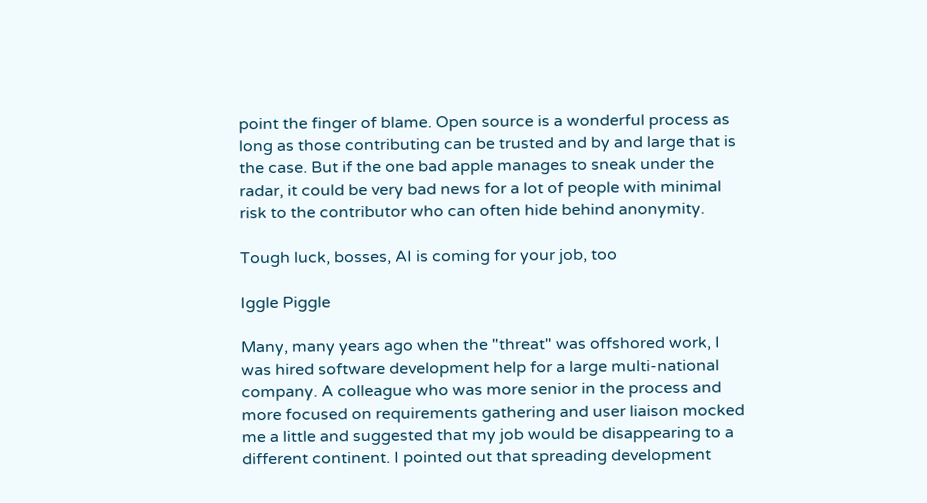point the finger of blame. Open source is a wonderful process as long as those contributing can be trusted and by and large that is the case. But if the one bad apple manages to sneak under the radar, it could be very bad news for a lot of people with minimal risk to the contributor who can often hide behind anonymity.

Tough luck, bosses, AI is coming for your job, too

Iggle Piggle

Many, many years ago when the "threat" was offshored work, I was hired software development help for a large multi-national company. A colleague who was more senior in the process and more focused on requirements gathering and user liaison mocked me a little and suggested that my job would be disappearing to a different continent. I pointed out that spreading development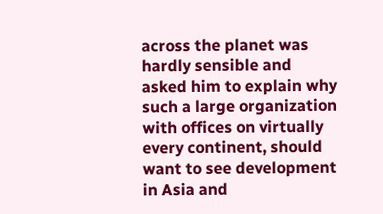across the planet was hardly sensible and asked him to explain why such a large organization with offices on virtually every continent, should want to see development in Asia and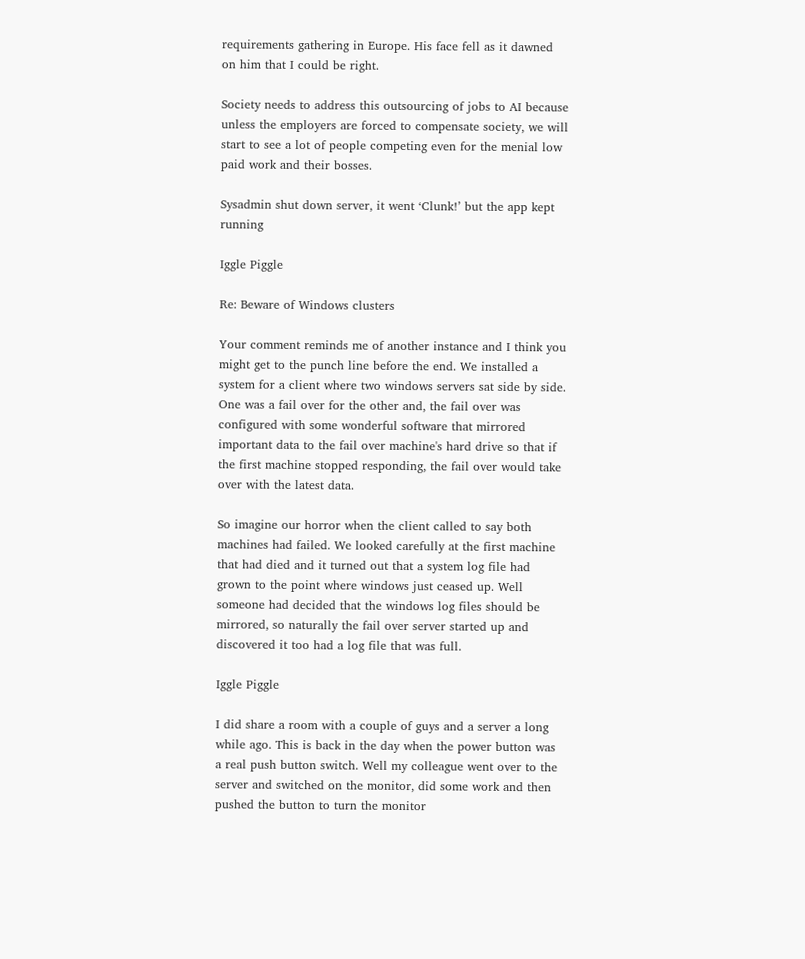requirements gathering in Europe. His face fell as it dawned on him that I could be right.

Society needs to address this outsourcing of jobs to AI because unless the employers are forced to compensate society, we will start to see a lot of people competing even for the menial low paid work and their bosses.

Sysadmin shut down server, it went ‘Clunk!’ but the app kept running

Iggle Piggle

Re: Beware of Windows clusters

Your comment reminds me of another instance and I think you might get to the punch line before the end. We installed a system for a client where two windows servers sat side by side. One was a fail over for the other and, the fail over was configured with some wonderful software that mirrored important data to the fail over machine's hard drive so that if the first machine stopped responding, the fail over would take over with the latest data.

So imagine our horror when the client called to say both machines had failed. We looked carefully at the first machine that had died and it turned out that a system log file had grown to the point where windows just ceased up. Well someone had decided that the windows log files should be mirrored, so naturally the fail over server started up and discovered it too had a log file that was full.

Iggle Piggle

I did share a room with a couple of guys and a server a long while ago. This is back in the day when the power button was a real push button switch. Well my colleague went over to the server and switched on the monitor, did some work and then pushed the button to turn the monitor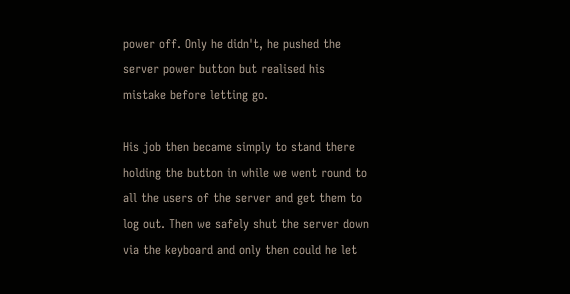power off. Only he didn't, he pushed the server power button but realised his mistake before letting go.

His job then became simply to stand there holding the button in while we went round to all the users of the server and get them to log out. Then we safely shut the server down via the keyboard and only then could he let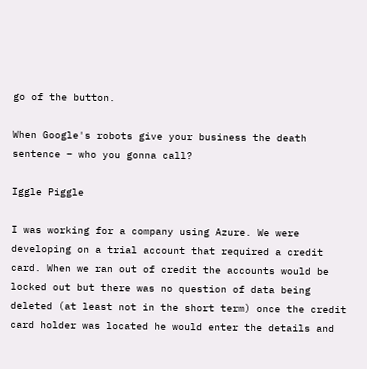go of the button.

When Google's robots give your business the death sentence – who you gonna call?

Iggle Piggle

I was working for a company using Azure. We were developing on a trial account that required a credit card. When we ran out of credit the accounts would be locked out but there was no question of data being deleted (at least not in the short term) once the credit card holder was located he would enter the details and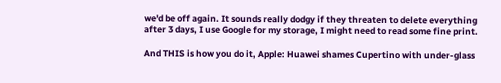we'd be off again. It sounds really dodgy if they threaten to delete everything after 3 days, I use Google for my storage, I might need to read some fine print.

And THIS is how you do it, Apple: Huawei shames Cupertino with under-glass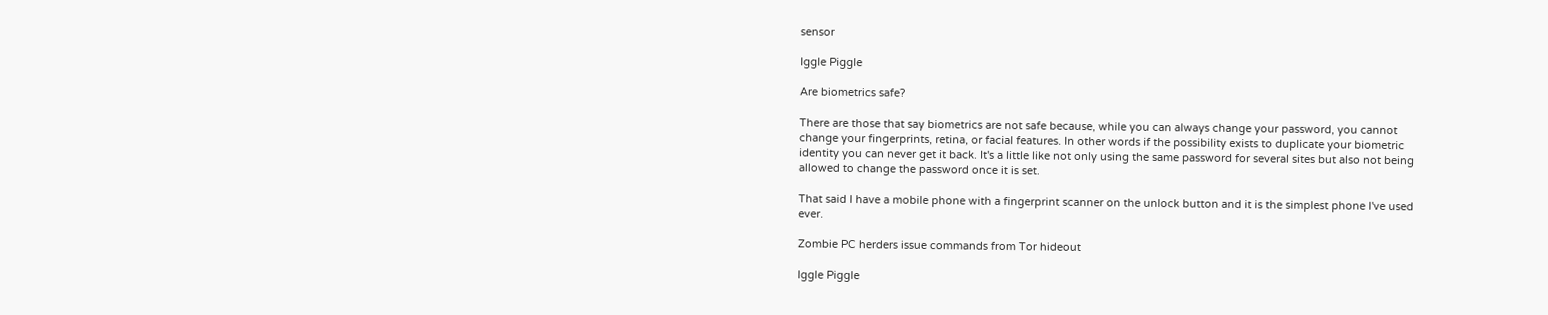sensor

Iggle Piggle

Are biometrics safe?

There are those that say biometrics are not safe because, while you can always change your password, you cannot change your fingerprints, retina, or facial features. In other words if the possibility exists to duplicate your biometric identity you can never get it back. It's a little like not only using the same password for several sites but also not being allowed to change the password once it is set.

That said I have a mobile phone with a fingerprint scanner on the unlock button and it is the simplest phone I've used ever.

Zombie PC herders issue commands from Tor hideout

Iggle Piggle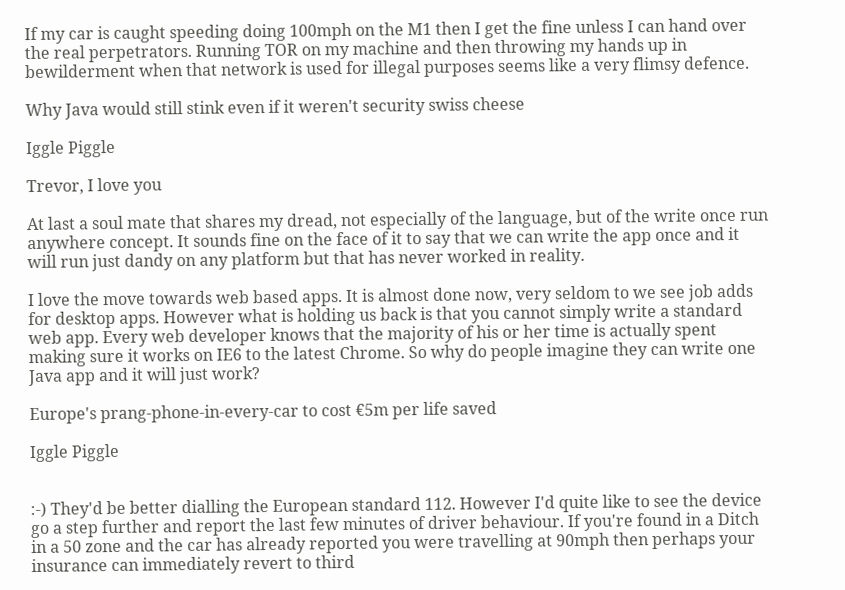If my car is caught speeding doing 100mph on the M1 then I get the fine unless I can hand over the real perpetrators. Running TOR on my machine and then throwing my hands up in bewilderment when that network is used for illegal purposes seems like a very flimsy defence.

Why Java would still stink even if it weren't security swiss cheese

Iggle Piggle

Trevor, I love you

At last a soul mate that shares my dread, not especially of the language, but of the write once run anywhere concept. It sounds fine on the face of it to say that we can write the app once and it will run just dandy on any platform but that has never worked in reality.

I love the move towards web based apps. It is almost done now, very seldom to we see job adds for desktop apps. However what is holding us back is that you cannot simply write a standard web app. Every web developer knows that the majority of his or her time is actually spent making sure it works on IE6 to the latest Chrome. So why do people imagine they can write one Java app and it will just work?

Europe's prang-phone-in-every-car to cost €5m per life saved

Iggle Piggle


:-) They'd be better dialling the European standard 112. However I'd quite like to see the device go a step further and report the last few minutes of driver behaviour. If you're found in a Ditch in a 50 zone and the car has already reported you were travelling at 90mph then perhaps your insurance can immediately revert to third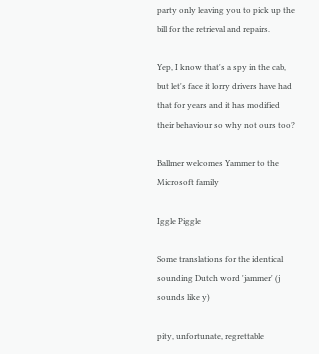party only leaving you to pick up the bill for the retrieval and repairs.

Yep, I know that's a spy in the cab, but let's face it lorry drivers have had that for years and it has modified their behaviour so why not ours too?

Ballmer welcomes Yammer to the Microsoft family

Iggle Piggle

Some translations for the identical sounding Dutch word 'jammer' (j sounds like y)

pity, unfortunate, regrettable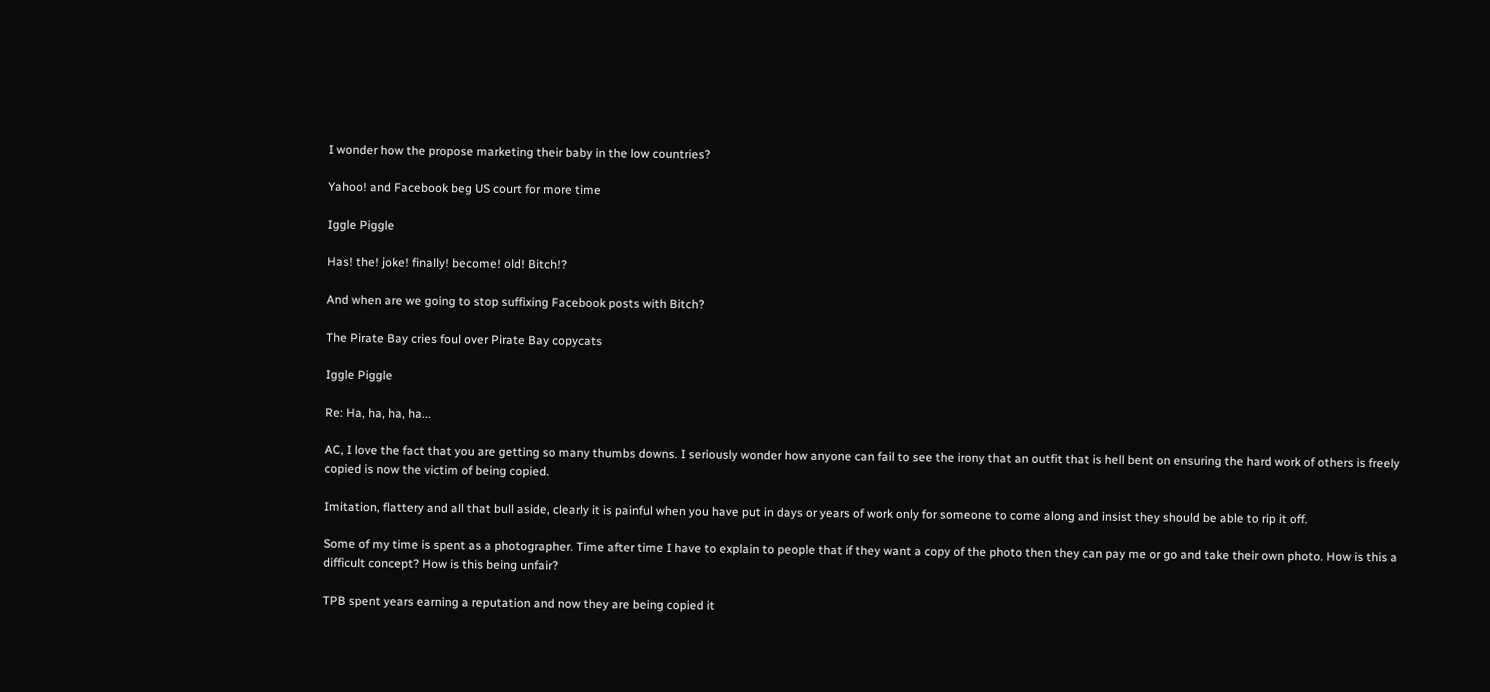I wonder how the propose marketing their baby in the low countries?

Yahoo! and Facebook beg US court for more time

Iggle Piggle

Has! the! joke! finally! become! old! Bitch!?

And when are we going to stop suffixing Facebook posts with Bitch?

The Pirate Bay cries foul over Pirate Bay copycats

Iggle Piggle

Re: Ha, ha, ha, ha...

AC, I love the fact that you are getting so many thumbs downs. I seriously wonder how anyone can fail to see the irony that an outfit that is hell bent on ensuring the hard work of others is freely copied is now the victim of being copied.

Imitation, flattery and all that bull aside, clearly it is painful when you have put in days or years of work only for someone to come along and insist they should be able to rip it off.

Some of my time is spent as a photographer. Time after time I have to explain to people that if they want a copy of the photo then they can pay me or go and take their own photo. How is this a difficult concept? How is this being unfair?

TPB spent years earning a reputation and now they are being copied it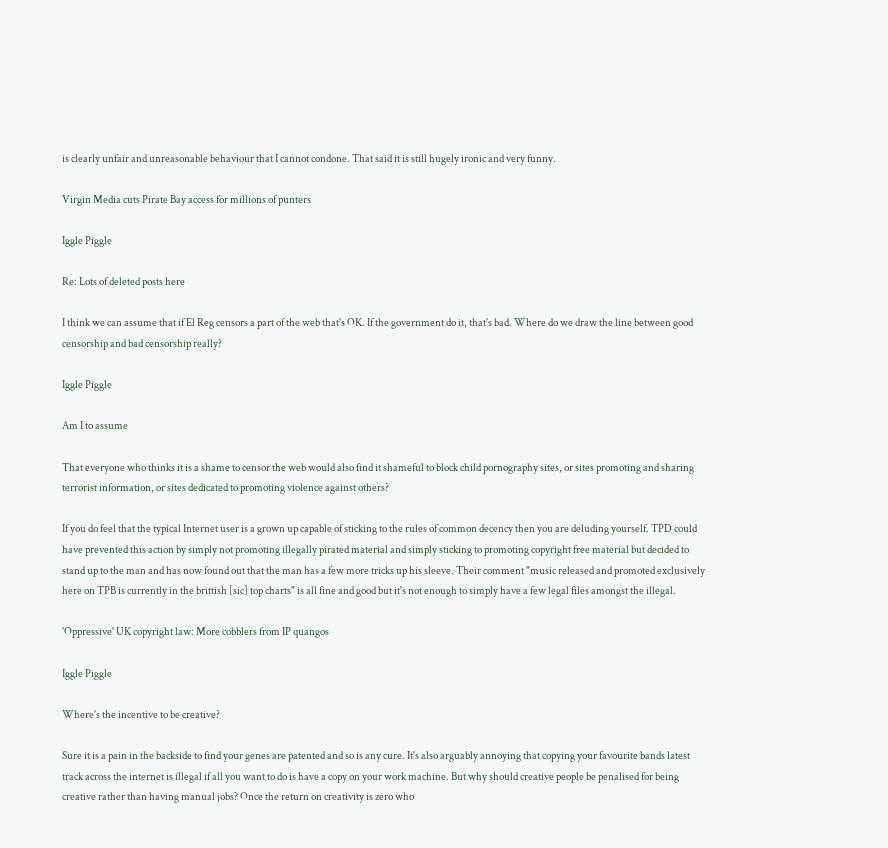is clearly unfair and unreasonable behaviour that I cannot condone. That said it is still hugely ironic and very funny.

Virgin Media cuts Pirate Bay access for millions of punters

Iggle Piggle

Re: Lots of deleted posts here

I think we can assume that if El Reg censors a part of the web that's OK. If the government do it, that's bad. Where do we draw the line between good censorship and bad censorship really?

Iggle Piggle

Am I to assume

That everyone who thinks it is a shame to censor the web would also find it shameful to block child pornography sites, or sites promoting and sharing terrorist information, or sites dedicated to promoting violence against others?

If you do feel that the typical Internet user is a grown up capable of sticking to the rules of common decency then you are deluding yourself. TPD could have prevented this action by simply not promoting illegally pirated material and simply sticking to promoting copyright free material but decided to stand up to the man and has now found out that the man has a few more tricks up his sleeve. Their comment "music released and promoted exclusively here on TPB is currently in the brittish [sic] top charts" is all fine and good but it's not enough to simply have a few legal files amongst the illegal.

'Oppressive' UK copyright law: More cobblers from IP quangos

Iggle Piggle

Where's the incentive to be creative?

Sure it is a pain in the backside to find your genes are patented and so is any cure. It's also arguably annoying that copying your favourite bands latest track across the internet is illegal if all you want to do is have a copy on your work machine. But why should creative people be penalised for being creative rather than having manual jobs? Once the return on creativity is zero who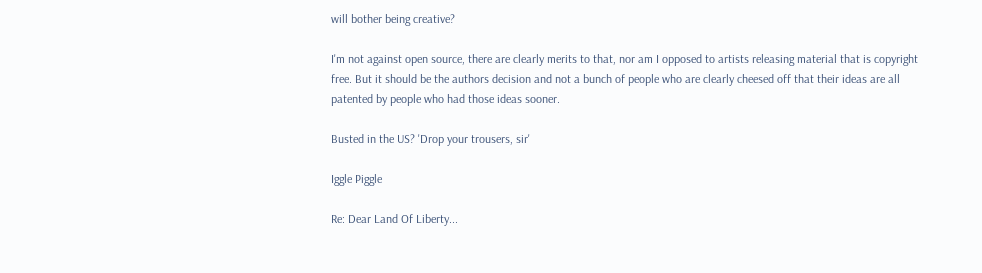will bother being creative?

I'm not against open source, there are clearly merits to that, nor am I opposed to artists releasing material that is copyright free. But it should be the authors decision and not a bunch of people who are clearly cheesed off that their ideas are all patented by people who had those ideas sooner.

Busted in the US? 'Drop your trousers, sir'

Iggle Piggle

Re: Dear Land Of Liberty...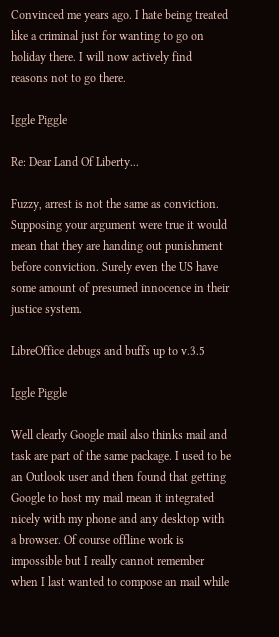Convinced me years ago. I hate being treated like a criminal just for wanting to go on holiday there. I will now actively find reasons not to go there.

Iggle Piggle

Re: Dear Land Of Liberty...

Fuzzy, arrest is not the same as conviction. Supposing your argument were true it would mean that they are handing out punishment before conviction. Surely even the US have some amount of presumed innocence in their justice system.

LibreOffice debugs and buffs up to v.3.5

Iggle Piggle

Well clearly Google mail also thinks mail and task are part of the same package. I used to be an Outlook user and then found that getting Google to host my mail mean it integrated nicely with my phone and any desktop with a browser. Of course offline work is impossible but I really cannot remember when I last wanted to compose an mail while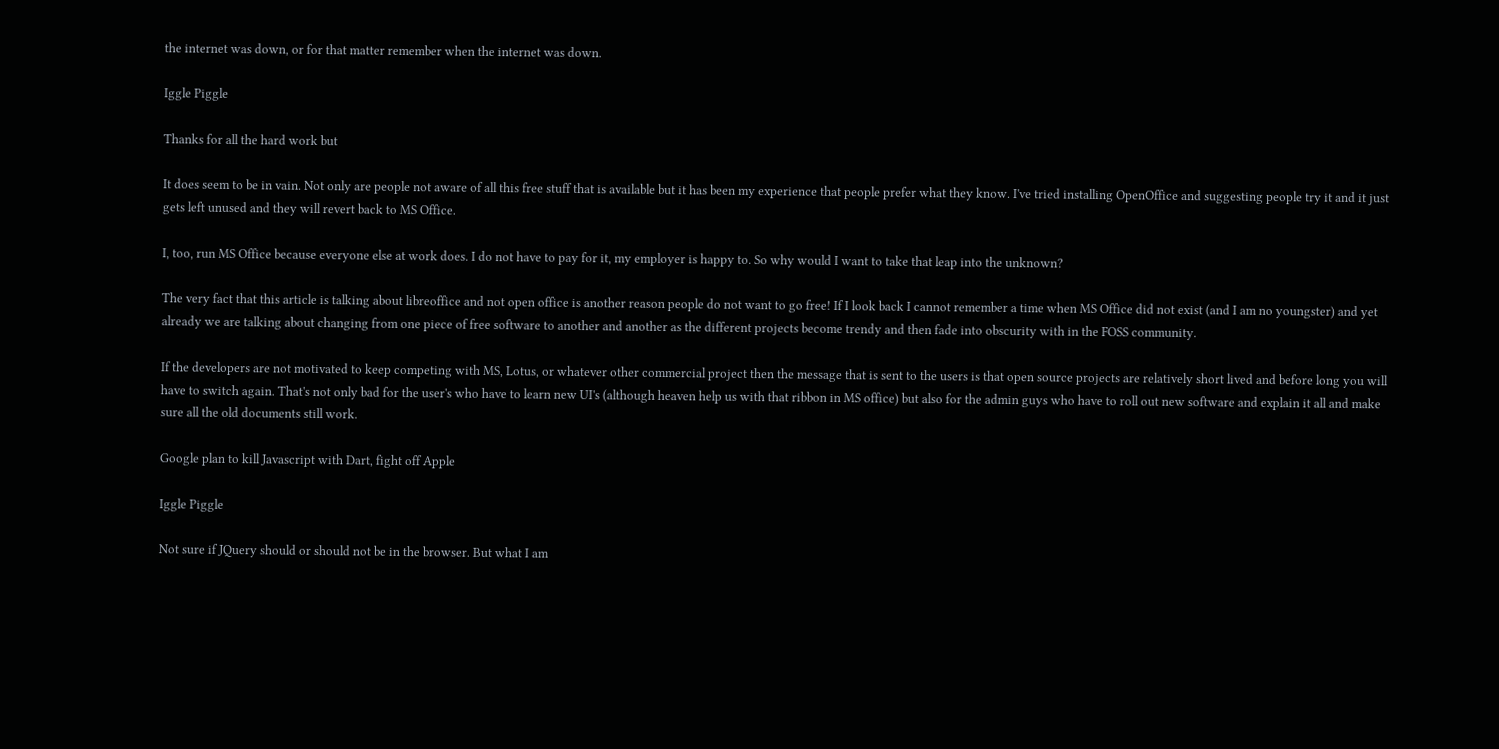the internet was down, or for that matter remember when the internet was down.

Iggle Piggle

Thanks for all the hard work but

It does seem to be in vain. Not only are people not aware of all this free stuff that is available but it has been my experience that people prefer what they know. I've tried installing OpenOffice and suggesting people try it and it just gets left unused and they will revert back to MS Office.

I, too, run MS Office because everyone else at work does. I do not have to pay for it, my employer is happy to. So why would I want to take that leap into the unknown?

The very fact that this article is talking about libreoffice and not open office is another reason people do not want to go free! If I look back I cannot remember a time when MS Office did not exist (and I am no youngster) and yet already we are talking about changing from one piece of free software to another and another as the different projects become trendy and then fade into obscurity with in the FOSS community.

If the developers are not motivated to keep competing with MS, Lotus, or whatever other commercial project then the message that is sent to the users is that open source projects are relatively short lived and before long you will have to switch again. That's not only bad for the user's who have to learn new UI's (although heaven help us with that ribbon in MS office) but also for the admin guys who have to roll out new software and explain it all and make sure all the old documents still work.

Google plan to kill Javascript with Dart, fight off Apple

Iggle Piggle

Not sure if JQuery should or should not be in the browser. But what I am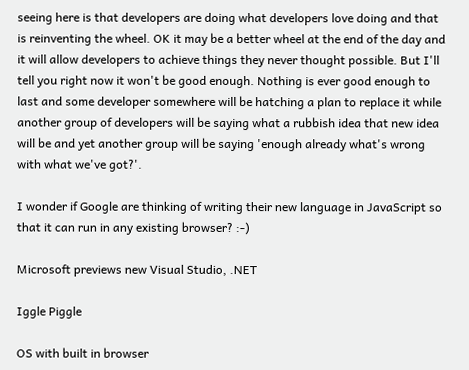seeing here is that developers are doing what developers love doing and that is reinventing the wheel. OK it may be a better wheel at the end of the day and it will allow developers to achieve things they never thought possible. But I'll tell you right now it won't be good enough. Nothing is ever good enough to last and some developer somewhere will be hatching a plan to replace it while another group of developers will be saying what a rubbish idea that new idea will be and yet another group will be saying 'enough already what's wrong with what we've got?'.

I wonder if Google are thinking of writing their new language in JavaScript so that it can run in any existing browser? :-)

Microsoft previews new Visual Studio, .NET

Iggle Piggle

OS with built in browser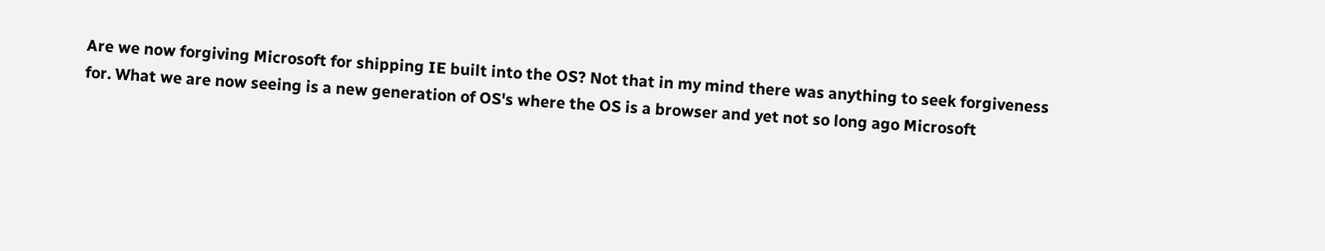Are we now forgiving Microsoft for shipping IE built into the OS? Not that in my mind there was anything to seek forgiveness for. What we are now seeing is a new generation of OS's where the OS is a browser and yet not so long ago Microsoft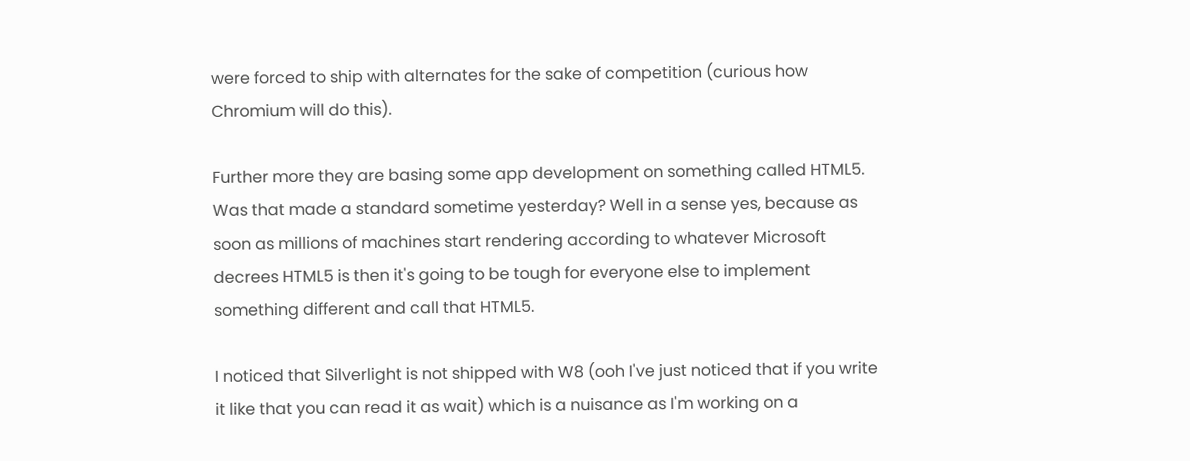were forced to ship with alternates for the sake of competition (curious how Chromium will do this).

Further more they are basing some app development on something called HTML5. Was that made a standard sometime yesterday? Well in a sense yes, because as soon as millions of machines start rendering according to whatever Microsoft decrees HTML5 is then it's going to be tough for everyone else to implement something different and call that HTML5.

I noticed that Silverlight is not shipped with W8 (ooh I've just noticed that if you write it like that you can read it as wait) which is a nuisance as I'm working on a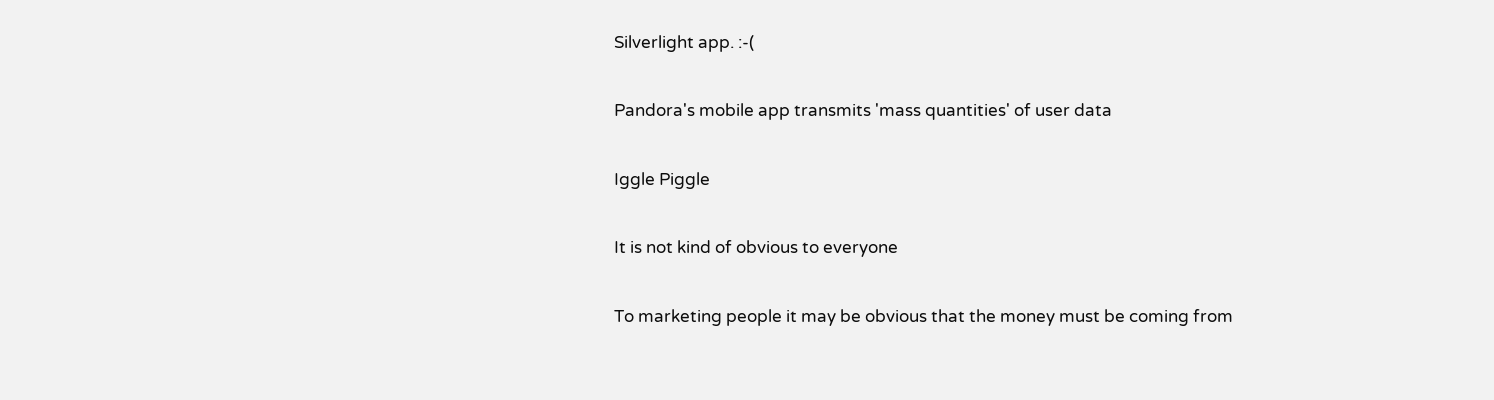Silverlight app. :-(

Pandora's mobile app transmits 'mass quantities' of user data

Iggle Piggle

It is not kind of obvious to everyone

To marketing people it may be obvious that the money must be coming from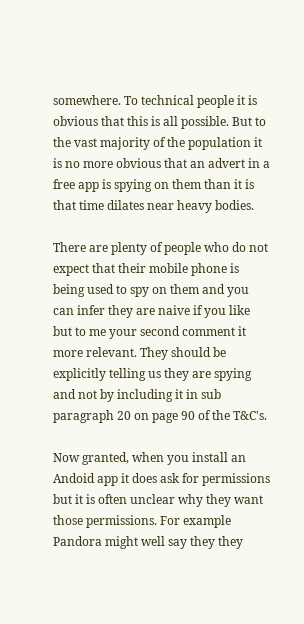somewhere. To technical people it is obvious that this is all possible. But to the vast majority of the population it is no more obvious that an advert in a free app is spying on them than it is that time dilates near heavy bodies.

There are plenty of people who do not expect that their mobile phone is being used to spy on them and you can infer they are naive if you like but to me your second comment it more relevant. They should be explicitly telling us they are spying and not by including it in sub paragraph 20 on page 90 of the T&C's.

Now granted, when you install an Andoid app it does ask for permissions but it is often unclear why they want those permissions. For example Pandora might well say they they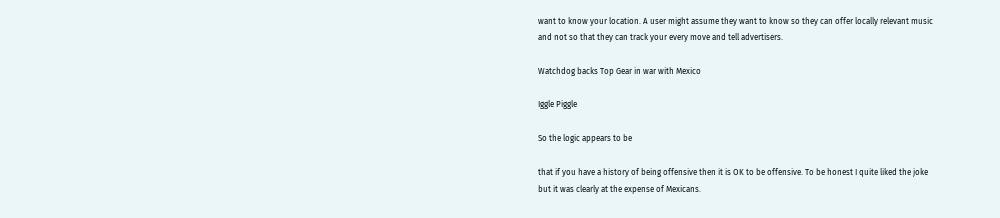want to know your location. A user might assume they want to know so they can offer locally relevant music and not so that they can track your every move and tell advertisers.

Watchdog backs Top Gear in war with Mexico

Iggle Piggle

So the logic appears to be

that if you have a history of being offensive then it is OK to be offensive. To be honest I quite liked the joke but it was clearly at the expense of Mexicans.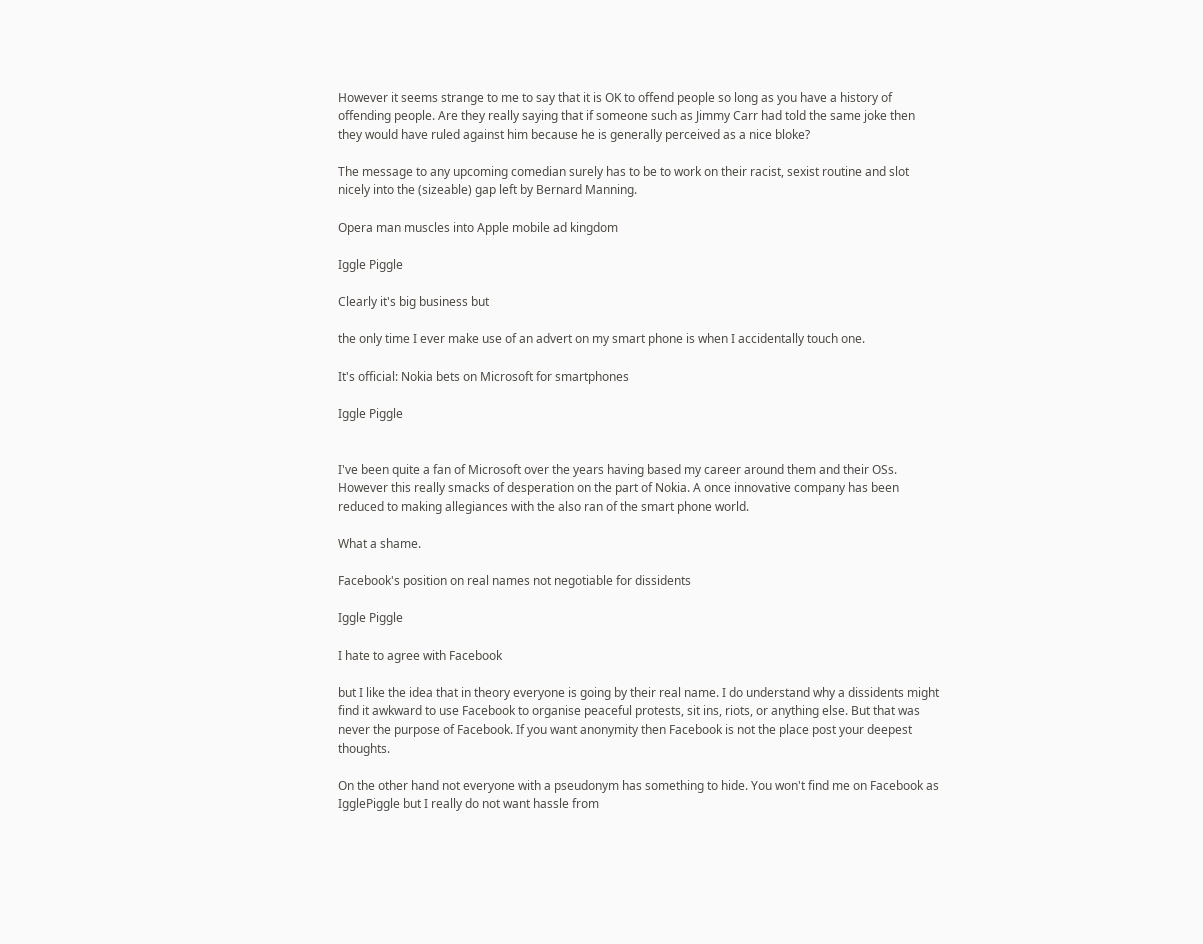However it seems strange to me to say that it is OK to offend people so long as you have a history of offending people. Are they really saying that if someone such as Jimmy Carr had told the same joke then they would have ruled against him because he is generally perceived as a nice bloke?

The message to any upcoming comedian surely has to be to work on their racist, sexist routine and slot nicely into the (sizeable) gap left by Bernard Manning.

Opera man muscles into Apple mobile ad kingdom

Iggle Piggle

Clearly it's big business but

the only time I ever make use of an advert on my smart phone is when I accidentally touch one.

It's official: Nokia bets on Microsoft for smartphones

Iggle Piggle


I've been quite a fan of Microsoft over the years having based my career around them and their OSs. However this really smacks of desperation on the part of Nokia. A once innovative company has been reduced to making allegiances with the also ran of the smart phone world.

What a shame.

Facebook's position on real names not negotiable for dissidents

Iggle Piggle

I hate to agree with Facebook

but I like the idea that in theory everyone is going by their real name. I do understand why a dissidents might find it awkward to use Facebook to organise peaceful protests, sit ins, riots, or anything else. But that was never the purpose of Facebook. If you want anonymity then Facebook is not the place post your deepest thoughts.

On the other hand not everyone with a pseudonym has something to hide. You won't find me on Facebook as IgglePiggle but I really do not want hassle from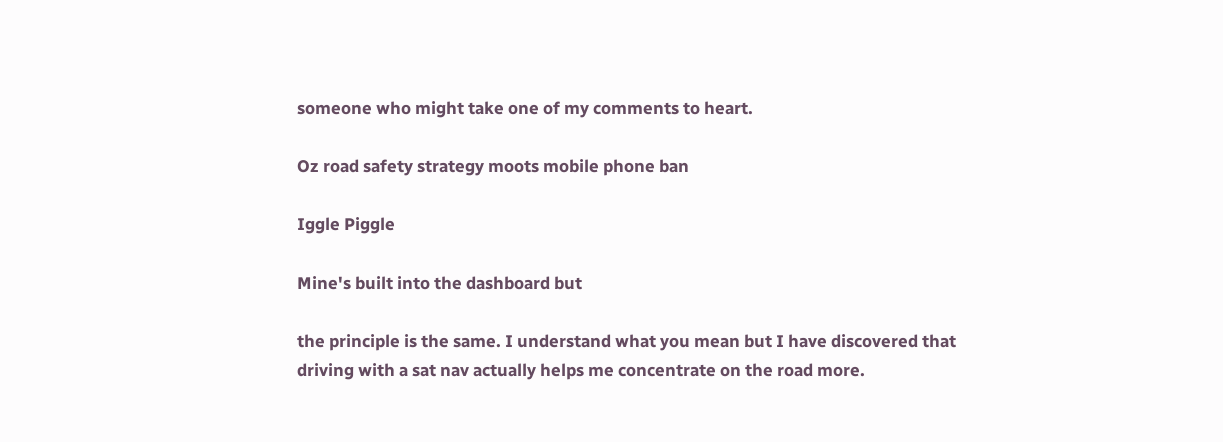someone who might take one of my comments to heart.

Oz road safety strategy moots mobile phone ban

Iggle Piggle

Mine's built into the dashboard but

the principle is the same. I understand what you mean but I have discovered that driving with a sat nav actually helps me concentrate on the road more.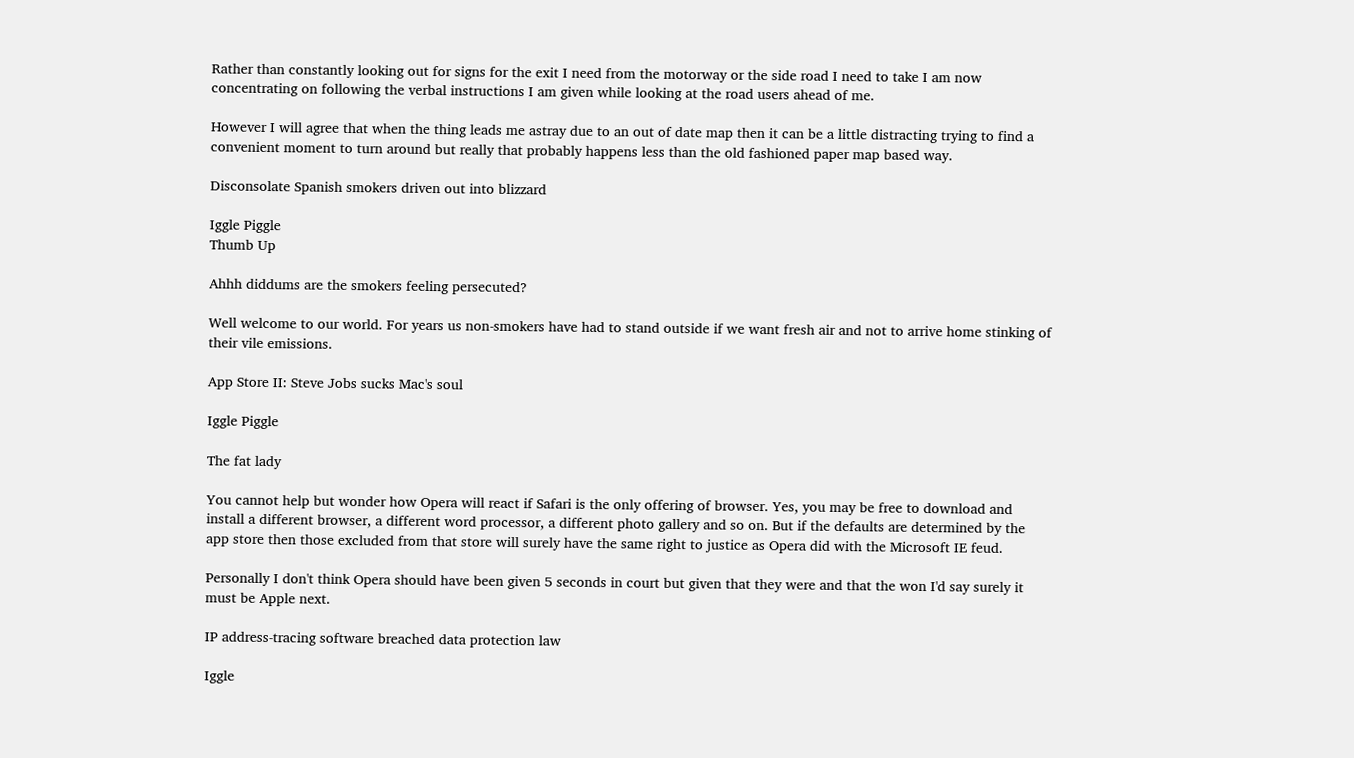Rather than constantly looking out for signs for the exit I need from the motorway or the side road I need to take I am now concentrating on following the verbal instructions I am given while looking at the road users ahead of me.

However I will agree that when the thing leads me astray due to an out of date map then it can be a little distracting trying to find a convenient moment to turn around but really that probably happens less than the old fashioned paper map based way.

Disconsolate Spanish smokers driven out into blizzard

Iggle Piggle
Thumb Up

Ahhh diddums are the smokers feeling persecuted?

Well welcome to our world. For years us non-smokers have had to stand outside if we want fresh air and not to arrive home stinking of their vile emissions.

App Store II: Steve Jobs sucks Mac's soul

Iggle Piggle

The fat lady

You cannot help but wonder how Opera will react if Safari is the only offering of browser. Yes, you may be free to download and install a different browser, a different word processor, a different photo gallery and so on. But if the defaults are determined by the app store then those excluded from that store will surely have the same right to justice as Opera did with the Microsoft IE feud.

Personally I don't think Opera should have been given 5 seconds in court but given that they were and that the won I'd say surely it must be Apple next.

IP address-tracing software breached data protection law

Iggle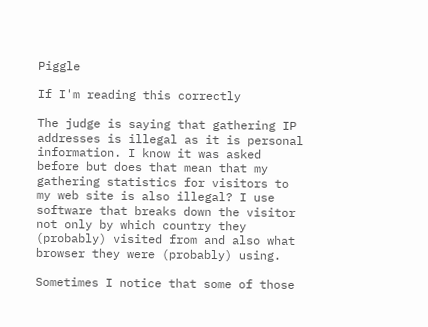Piggle

If I'm reading this correctly

The judge is saying that gathering IP addresses is illegal as it is personal information. I know it was asked before but does that mean that my gathering statistics for visitors to my web site is also illegal? I use software that breaks down the visitor not only by which country they (probably) visited from and also what browser they were (probably) using.

Sometimes I notice that some of those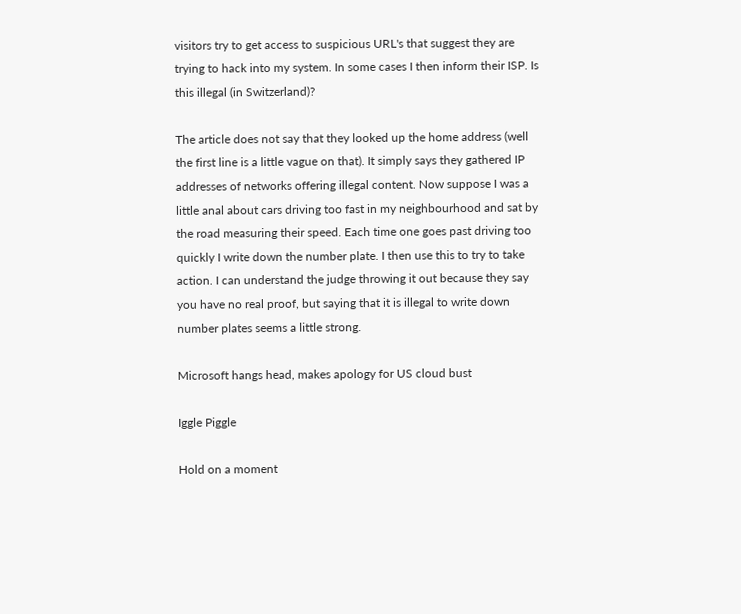visitors try to get access to suspicious URL's that suggest they are trying to hack into my system. In some cases I then inform their ISP. Is this illegal (in Switzerland)?

The article does not say that they looked up the home address (well the first line is a little vague on that). It simply says they gathered IP addresses of networks offering illegal content. Now suppose I was a little anal about cars driving too fast in my neighbourhood and sat by the road measuring their speed. Each time one goes past driving too quickly I write down the number plate. I then use this to try to take action. I can understand the judge throwing it out because they say you have no real proof, but saying that it is illegal to write down number plates seems a little strong.

Microsoft hangs head, makes apology for US cloud bust

Iggle Piggle

Hold on a moment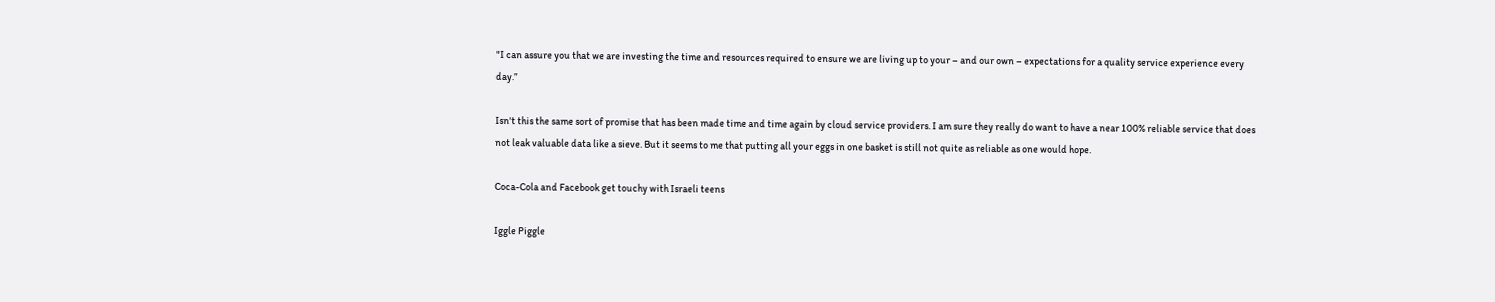"I can assure you that we are investing the time and resources required to ensure we are living up to your – and our own – expectations for a quality service experience every day.”

Isn't this the same sort of promise that has been made time and time again by cloud service providers. I am sure they really do want to have a near 100% reliable service that does not leak valuable data like a sieve. But it seems to me that putting all your eggs in one basket is still not quite as reliable as one would hope.

Coca-Cola and Facebook get touchy with Israeli teens

Iggle Piggle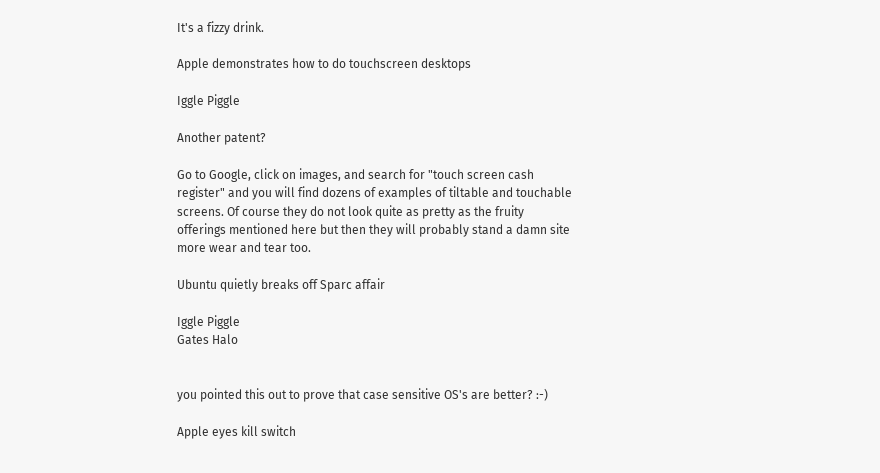It's a fizzy drink.

Apple demonstrates how to do touchscreen desktops

Iggle Piggle

Another patent?

Go to Google, click on images, and search for "touch screen cash register" and you will find dozens of examples of tiltable and touchable screens. Of course they do not look quite as pretty as the fruity offerings mentioned here but then they will probably stand a damn site more wear and tear too.

Ubuntu quietly breaks off Sparc affair

Iggle Piggle
Gates Halo


you pointed this out to prove that case sensitive OS's are better? :-)

Apple eyes kill switch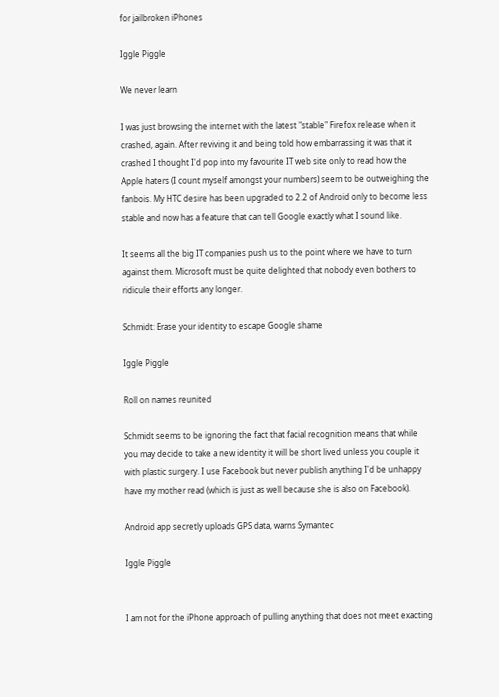for jailbroken iPhones

Iggle Piggle

We never learn

I was just browsing the internet with the latest "stable" Firefox release when it crashed, again. After reviving it and being told how embarrassing it was that it crashed I thought I'd pop into my favourite IT web site only to read how the Apple haters (I count myself amongst your numbers) seem to be outweighing the fanbois. My HTC desire has been upgraded to 2.2 of Android only to become less stable and now has a feature that can tell Google exactly what I sound like.

It seems all the big IT companies push us to the point where we have to turn against them. Microsoft must be quite delighted that nobody even bothers to ridicule their efforts any longer.

Schmidt: Erase your identity to escape Google shame

Iggle Piggle

Roll on names reunited

Schmidt seems to be ignoring the fact that facial recognition means that while you may decide to take a new identity it will be short lived unless you couple it with plastic surgery. I use Facebook but never publish anything I'd be unhappy have my mother read (which is just as well because she is also on Facebook).

Android app secretly uploads GPS data, warns Symantec

Iggle Piggle


I am not for the iPhone approach of pulling anything that does not meet exacting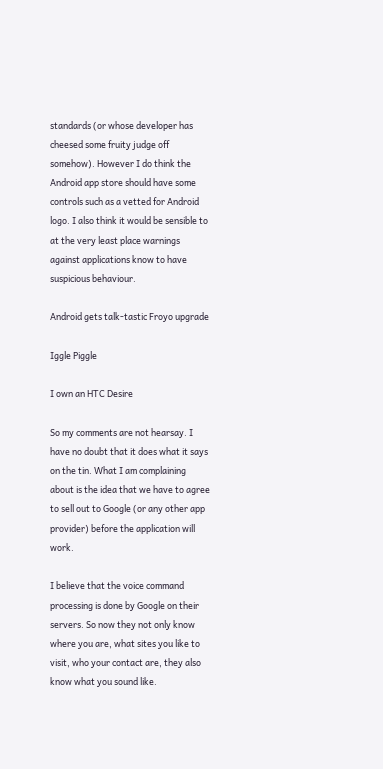standards (or whose developer has cheesed some fruity judge off somehow). However I do think the Android app store should have some controls such as a vetted for Android logo. I also think it would be sensible to at the very least place warnings against applications know to have suspicious behaviour.

Android gets talk-tastic Froyo upgrade

Iggle Piggle

I own an HTC Desire

So my comments are not hearsay. I have no doubt that it does what it says on the tin. What I am complaining about is the idea that we have to agree to sell out to Google (or any other app provider) before the application will work.

I believe that the voice command processing is done by Google on their servers. So now they not only know where you are, what sites you like to visit, who your contact are, they also know what you sound like.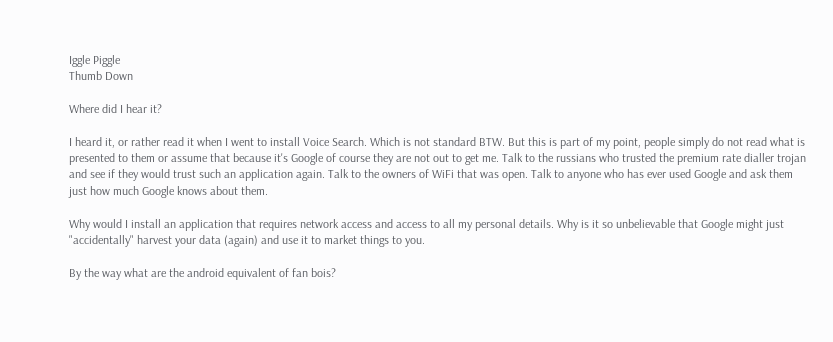Iggle Piggle
Thumb Down

Where did I hear it?

I heard it, or rather read it when I went to install Voice Search. Which is not standard BTW. But this is part of my point, people simply do not read what is presented to them or assume that because it's Google of course they are not out to get me. Talk to the russians who trusted the premium rate dialler trojan and see if they would trust such an application again. Talk to the owners of WiFi that was open. Talk to anyone who has ever used Google and ask them just how much Google knows about them.

Why would I install an application that requires network access and access to all my personal details. Why is it so unbelievable that Google might just "accidentally" harvest your data (again) and use it to market things to you.

By the way what are the android equivalent of fan bois?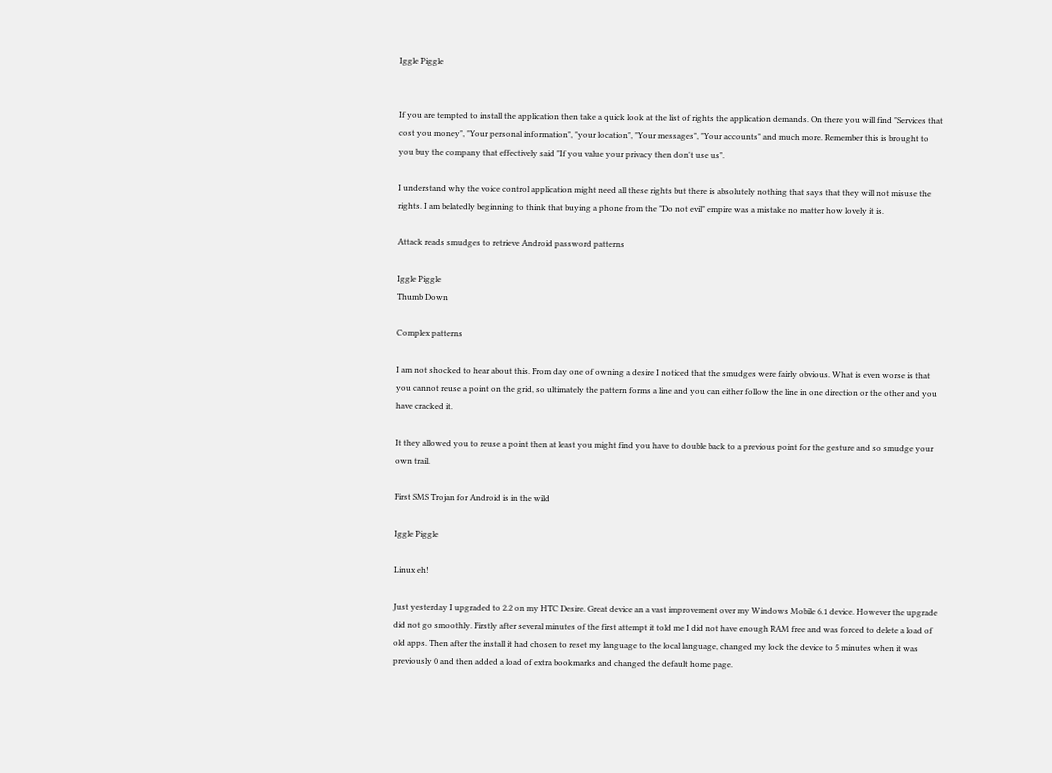Iggle Piggle


If you are tempted to install the application then take a quick look at the list of rights the application demands. On there you will find "Services that cost you money", "Your personal information", "your location", "Your messages", "Your accounts" and much more. Remember this is brought to you buy the company that effectively said "If you value your privacy then don't use us".

I understand why the voice control application might need all these rights but there is absolutely nothing that says that they will not misuse the rights. I am belatedly beginning to think that buying a phone from the "Do not evil" empire was a mistake no matter how lovely it is.

Attack reads smudges to retrieve Android password patterns

Iggle Piggle
Thumb Down

Complex patterns

I am not shocked to hear about this. From day one of owning a desire I noticed that the smudges were fairly obvious. What is even worse is that you cannot reuse a point on the grid, so ultimately the pattern forms a line and you can either follow the line in one direction or the other and you have cracked it.

It they allowed you to reuse a point then at least you might find you have to double back to a previous point for the gesture and so smudge your own trail.

First SMS Trojan for Android is in the wild

Iggle Piggle

Linux eh!

Just yesterday I upgraded to 2.2 on my HTC Desire. Great device an a vast improvement over my Windows Mobile 6.1 device. However the upgrade did not go smoothly. Firstly after several minutes of the first attempt it told me I did not have enough RAM free and was forced to delete a load of old apps. Then after the install it had chosen to reset my language to the local language, changed my lock the device to 5 minutes when it was previously 0 and then added a load of extra bookmarks and changed the default home page.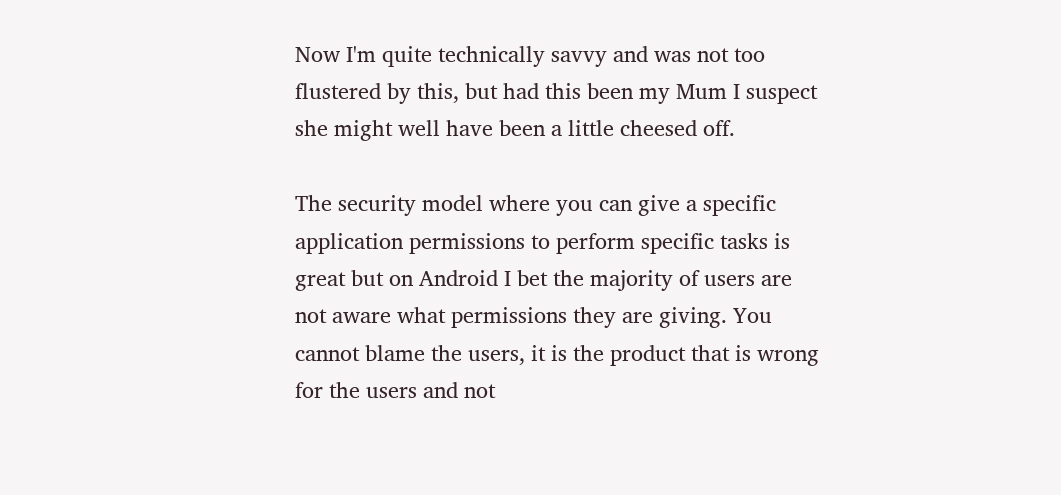Now I'm quite technically savvy and was not too flustered by this, but had this been my Mum I suspect she might well have been a little cheesed off.

The security model where you can give a specific application permissions to perform specific tasks is great but on Android I bet the majority of users are not aware what permissions they are giving. You cannot blame the users, it is the product that is wrong for the users and not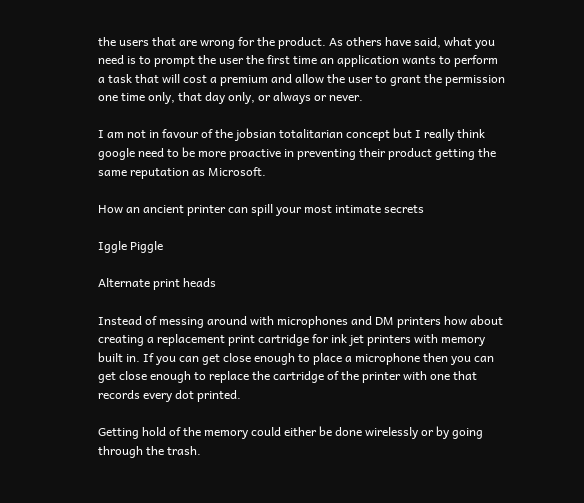the users that are wrong for the product. As others have said, what you need is to prompt the user the first time an application wants to perform a task that will cost a premium and allow the user to grant the permission one time only, that day only, or always or never.

I am not in favour of the jobsian totalitarian concept but I really think google need to be more proactive in preventing their product getting the same reputation as Microsoft.

How an ancient printer can spill your most intimate secrets

Iggle Piggle

Alternate print heads

Instead of messing around with microphones and DM printers how about creating a replacement print cartridge for ink jet printers with memory built in. If you can get close enough to place a microphone then you can get close enough to replace the cartridge of the printer with one that records every dot printed.

Getting hold of the memory could either be done wirelessly or by going through the trash.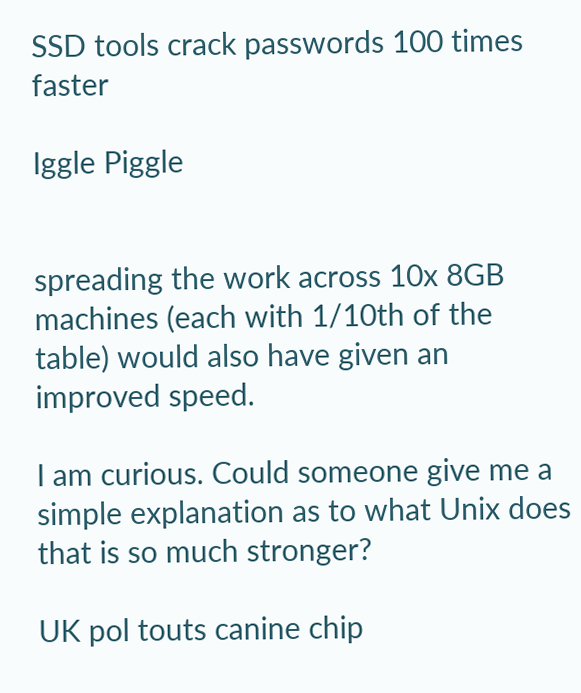SSD tools crack passwords 100 times faster

Iggle Piggle


spreading the work across 10x 8GB machines (each with 1/10th of the table) would also have given an improved speed.

I am curious. Could someone give me a simple explanation as to what Unix does that is so much stronger?

UK pol touts canine chip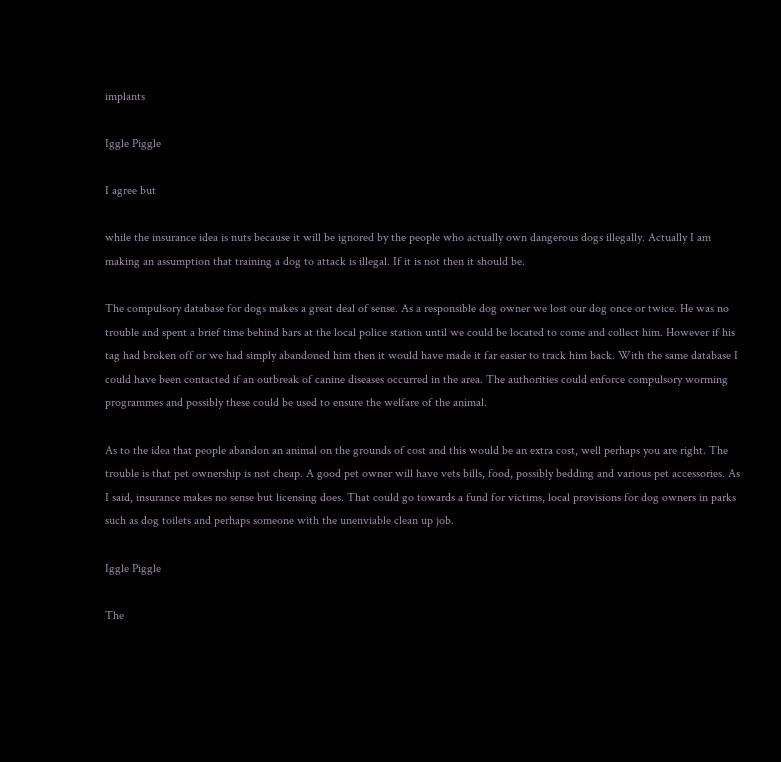implants

Iggle Piggle

I agree but

while the insurance idea is nuts because it will be ignored by the people who actually own dangerous dogs illegally. Actually I am making an assumption that training a dog to attack is illegal. If it is not then it should be.

The compulsory database for dogs makes a great deal of sense. As a responsible dog owner we lost our dog once or twice. He was no trouble and spent a brief time behind bars at the local police station until we could be located to come and collect him. However if his tag had broken off or we had simply abandoned him then it would have made it far easier to track him back. With the same database I could have been contacted if an outbreak of canine diseases occurred in the area. The authorities could enforce compulsory worming programmes and possibly these could be used to ensure the welfare of the animal.

As to the idea that people abandon an animal on the grounds of cost and this would be an extra cost, well perhaps you are right. The trouble is that pet ownership is not cheap. A good pet owner will have vets bills, food, possibly bedding and various pet accessories. As I said, insurance makes no sense but licensing does. That could go towards a fund for victims, local provisions for dog owners in parks such as dog toilets and perhaps someone with the unenviable clean up job.

Iggle Piggle

The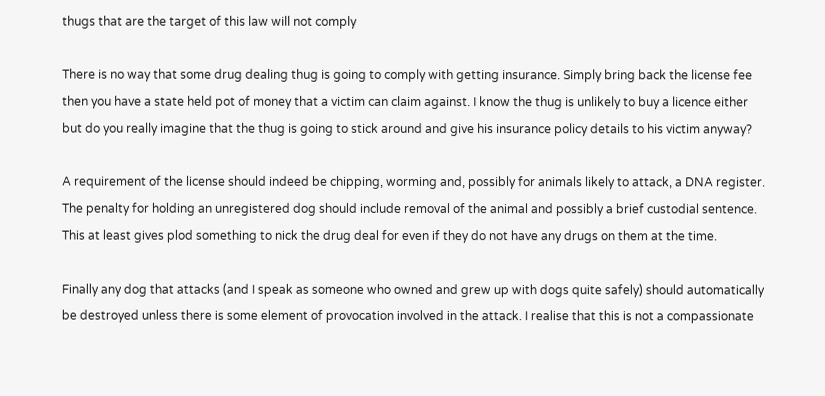thugs that are the target of this law will not comply

There is no way that some drug dealing thug is going to comply with getting insurance. Simply bring back the license fee then you have a state held pot of money that a victim can claim against. I know the thug is unlikely to buy a licence either but do you really imagine that the thug is going to stick around and give his insurance policy details to his victim anyway?

A requirement of the license should indeed be chipping, worming and, possibly for animals likely to attack, a DNA register. The penalty for holding an unregistered dog should include removal of the animal and possibly a brief custodial sentence. This at least gives plod something to nick the drug deal for even if they do not have any drugs on them at the time.

Finally any dog that attacks (and I speak as someone who owned and grew up with dogs quite safely) should automatically be destroyed unless there is some element of provocation involved in the attack. I realise that this is not a compassionate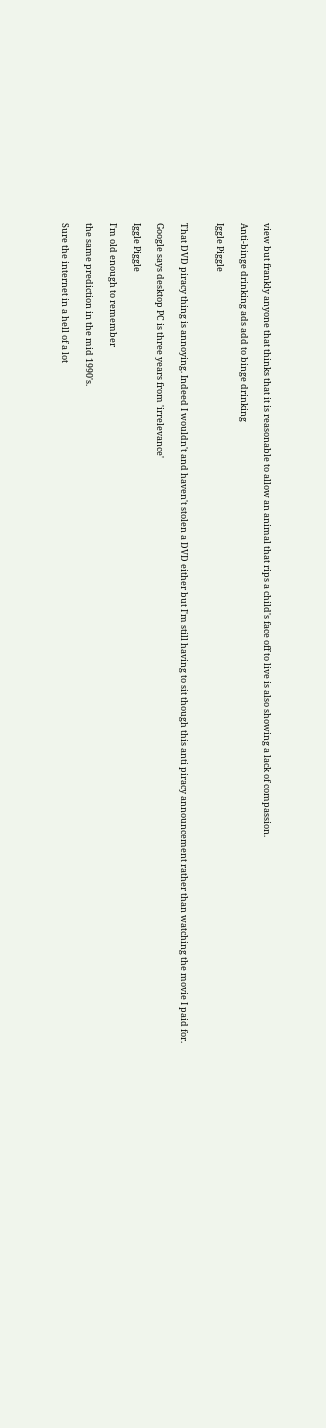view but frankly anyone that thinks that it is reasonable to allow an animal that rips a child's face off to live is also showing a lack of compassion.

Anti-binge drinking ads add to binge drinking

Iggle Piggle


That DVD piracy thing is annoying. Indeed I wouldn't and haven't stolen a DVD either but I'm still having to sit though this anti piracy announcement rather than watching the movie I paid for.

Google says desktop PC is three years from 'irrelevance'

Iggle Piggle

I'm old enough to remember

the same prediction in the mid 1990's.

Sure the internet in a hell of a lot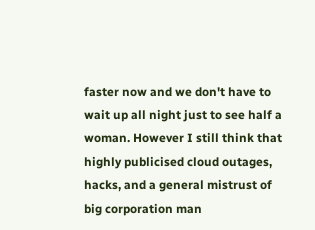faster now and we don't have to wait up all night just to see half a woman. However I still think that highly publicised cloud outages, hacks, and a general mistrust of big corporation man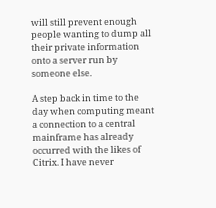will still prevent enough people wanting to dump all their private information onto a server run by someone else.

A step back in time to the day when computing meant a connection to a central mainframe has already occurred with the likes of Citrix. I have never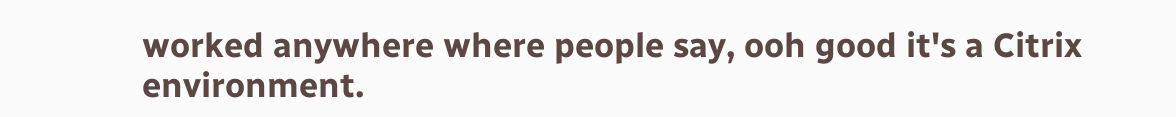worked anywhere where people say, ooh good it's a Citrix environment.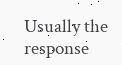Usually the response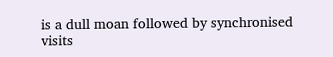is a dull moan followed by synchronised visits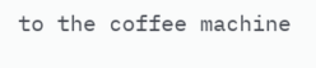to the coffee machine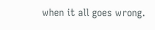when it all goes wrong.